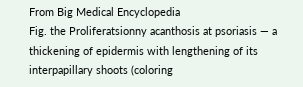From Big Medical Encyclopedia
Fig. the Proliferatsionny acanthosis at psoriasis — a thickening of epidermis with lengthening of its interpapillary shoots (coloring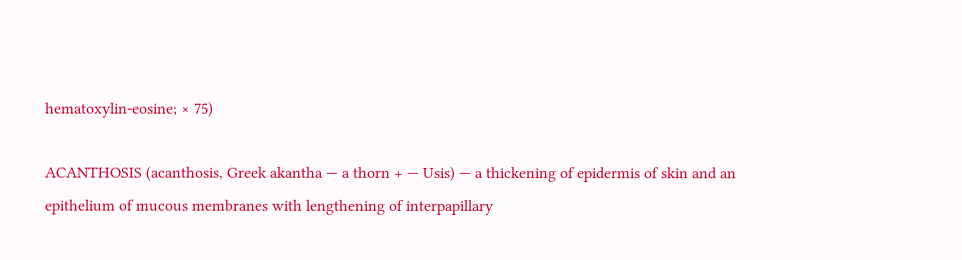hematoxylin-eosine; × 75)

ACANTHOSIS (acanthosis, Greek akantha — a thorn + — Usis) — a thickening of epidermis of skin and an epithelium of mucous membranes with lengthening of interpapillary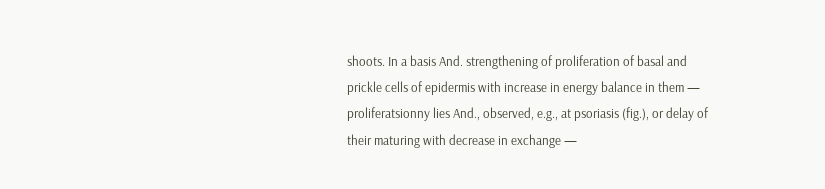shoots. In a basis And. strengthening of proliferation of basal and prickle cells of epidermis with increase in energy balance in them — proliferatsionny lies And., observed, e.g., at psoriasis (fig.), or delay of their maturing with decrease in exchange —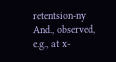retentsion-ny And., observed, e.g., at x-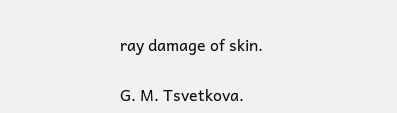ray damage of skin.

G. M. Tsvetkova.